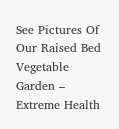See Pictures Of Our Raised Bed Vegetable Garden – Extreme Health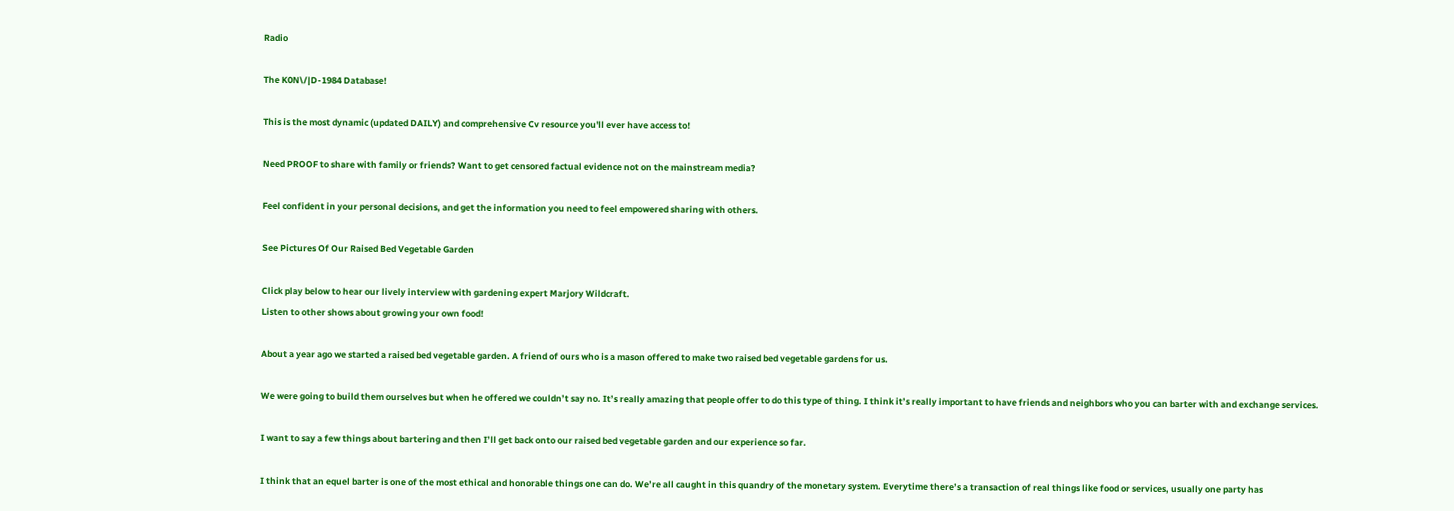Radio

The K0N\/|D-1984 Database!

This is the most dynamic (updated DAILY) and comprehensive Cv resource you'll ever have access to!

Need PROOF to share with family or friends? Want to get censored factual evidence not on the mainstream media?

Feel confident in your personal decisions, and get the information you need to feel empowered sharing with others.

See Pictures Of Our Raised Bed Vegetable Garden

Click play below to hear our lively interview with gardening expert Marjory Wildcraft.
Listen to other shows about growing your own food!

About a year ago we started a raised bed vegetable garden. A friend of ours who is a mason offered to make two raised bed vegetable gardens for us.

We were going to build them ourselves but when he offered we couldn’t say no. It’s really amazing that people offer to do this type of thing. I think it’s really important to have friends and neighbors who you can barter with and exchange services.

I want to say a few things about bartering and then I’ll get back onto our raised bed vegetable garden and our experience so far.

I think that an equel barter is one of the most ethical and honorable things one can do. We’re all caught in this quandry of the monetary system. Everytime there’s a transaction of real things like food or services, usually one party has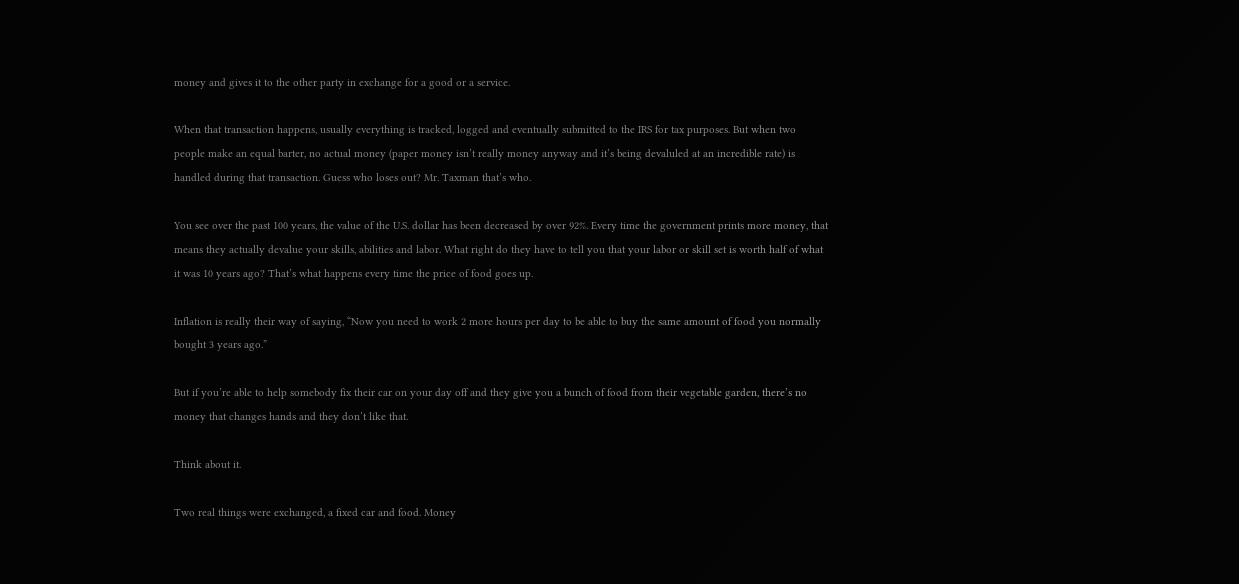money and gives it to the other party in exchange for a good or a service.

When that transaction happens, usually everything is tracked, logged and eventually submitted to the IRS for tax purposes. But when two people make an equal barter, no actual money (paper money isn’t really money anyway and it’s being devaluled at an incredible rate) is handled during that transaction. Guess who loses out? Mr. Taxman that’s who.

You see over the past 100 years, the value of the U.S. dollar has been decreased by over 92%. Every time the government prints more money, that means they actually devalue your skills, abilities and labor. What right do they have to tell you that your labor or skill set is worth half of what it was 10 years ago? That’s what happens every time the price of food goes up.

Inflation is really their way of saying, “Now you need to work 2 more hours per day to be able to buy the same amount of food you normally bought 3 years ago.”

But if you’re able to help somebody fix their car on your day off and they give you a bunch of food from their vegetable garden, there’s no money that changes hands and they don’t like that.

Think about it.

Two real things were exchanged, a fixed car and food. Money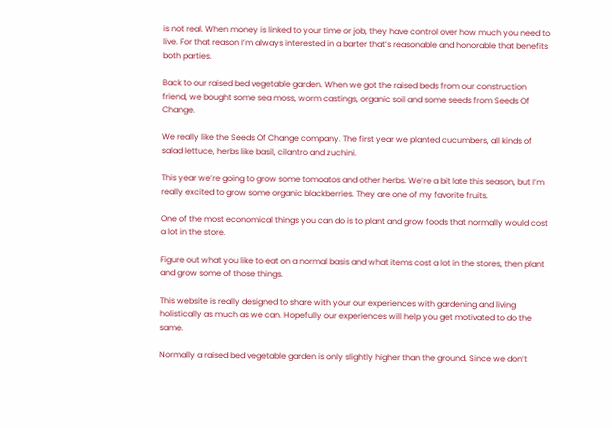is not real. When money is linked to your time or job, they have control over how much you need to live. For that reason I’m always interested in a barter that’s reasonable and honorable that benefits both parties.

Back to our raised bed vegetable garden. When we got the raised beds from our construction friend, we bought some sea moss, worm castings, organic soil and some seeds from Seeds Of Change.

We really like the Seeds Of Change company. The first year we planted cucumbers, all kinds of salad lettuce, herbs like basil, cilantro and zuchini.

This year we’re going to grow some tomoatos and other herbs. We’re a bit late this season, but I’m really excited to grow some organic blackberries. They are one of my favorite fruits.

One of the most economical things you can do is to plant and grow foods that normally would cost a lot in the store.

Figure out what you like to eat on a normal basis and what items cost a lot in the stores, then plant and grow some of those things.

This website is really designed to share with your our experiences with gardening and living holistically as much as we can. Hopefully our experiences will help you get motivated to do the same.

Normally a raised bed vegetable garden is only slightly higher than the ground. Since we don’t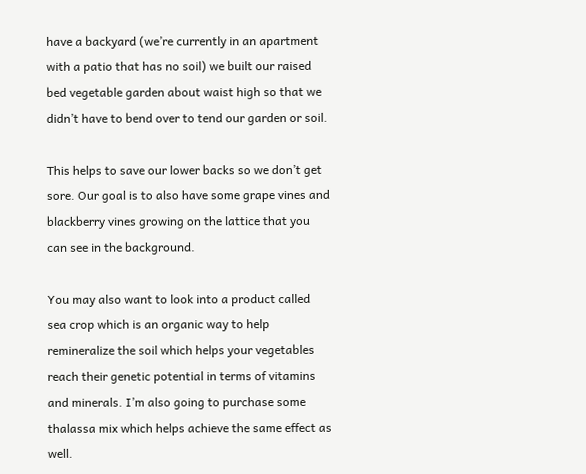have a backyard (we’re currently in an apartment with a patio that has no soil) we built our raised bed vegetable garden about waist high so that we didn’t have to bend over to tend our garden or soil.

This helps to save our lower backs so we don’t get sore. Our goal is to also have some grape vines and blackberry vines growing on the lattice that you can see in the background.

You may also want to look into a product called sea crop which is an organic way to help remineralize the soil which helps your vegetables reach their genetic potential in terms of vitamins and minerals. I’m also going to purchase some thalassa mix which helps achieve the same effect as well.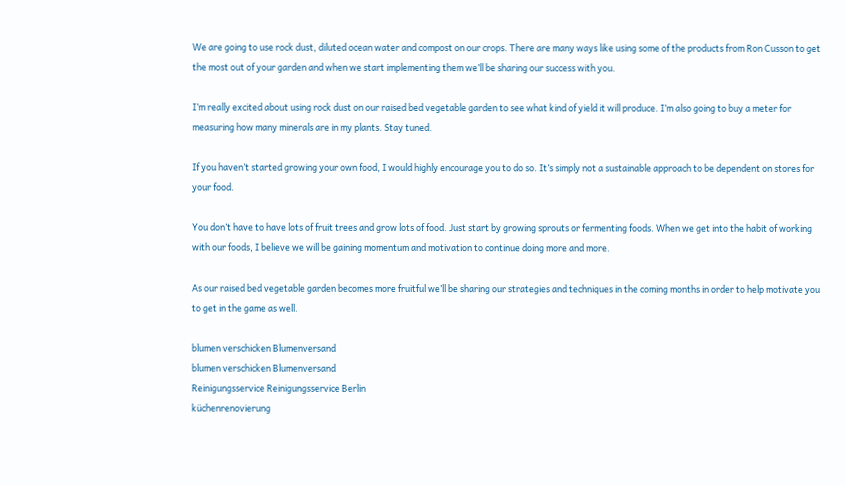We are going to use rock dust, diluted ocean water and compost on our crops. There are many ways like using some of the products from Ron Cusson to get the most out of your garden and when we start implementing them we’ll be sharing our success with you.

I’m really excited about using rock dust on our raised bed vegetable garden to see what kind of yield it will produce. I’m also going to buy a meter for measuring how many minerals are in my plants. Stay tuned.

If you haven’t started growing your own food, I would highly encourage you to do so. It’s simply not a sustainable approach to be dependent on stores for your food.

You don’t have to have lots of fruit trees and grow lots of food. Just start by growing sprouts or fermenting foods. When we get into the habit of working with our foods, I believe we will be gaining momentum and motivation to continue doing more and more.

As our raised bed vegetable garden becomes more fruitful we’ll be sharing our strategies and techniques in the coming months in order to help motivate you to get in the game as well.

blumen verschicken Blumenversand
blumen verschicken Blumenversand
Reinigungsservice Reinigungsservice Berlin
küchenrenovierung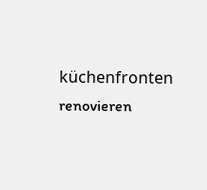küchenfronten renovieren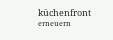küchenfront erneuern